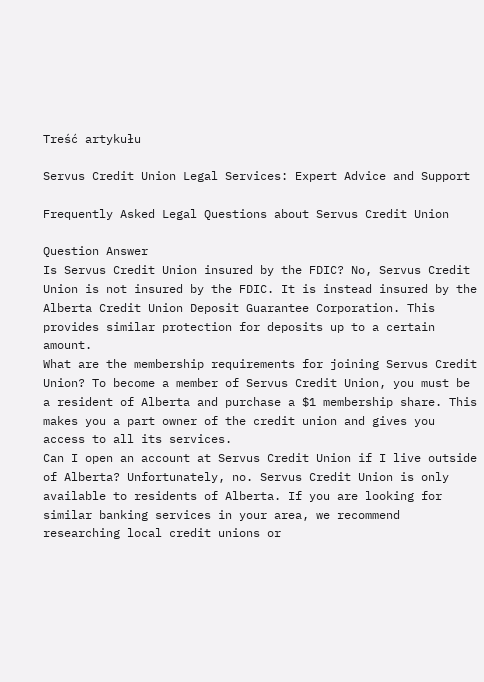Treść artykułu

Servus Credit Union Legal Services: Expert Advice and Support

Frequently Asked Legal Questions about Servus Credit Union

Question Answer
Is Servus Credit Union insured by the FDIC? No, Servus Credit Union is not insured by the FDIC. It is instead insured by the Alberta Credit Union Deposit Guarantee Corporation. This provides similar protection for deposits up to a certain amount.
What are the membership requirements for joining Servus Credit Union? To become a member of Servus Credit Union, you must be a resident of Alberta and purchase a $1 membership share. This makes you a part owner of the credit union and gives you access to all its services.
Can I open an account at Servus Credit Union if I live outside of Alberta? Unfortunately, no. Servus Credit Union is only available to residents of Alberta. If you are looking for similar banking services in your area, we recommend researching local credit unions or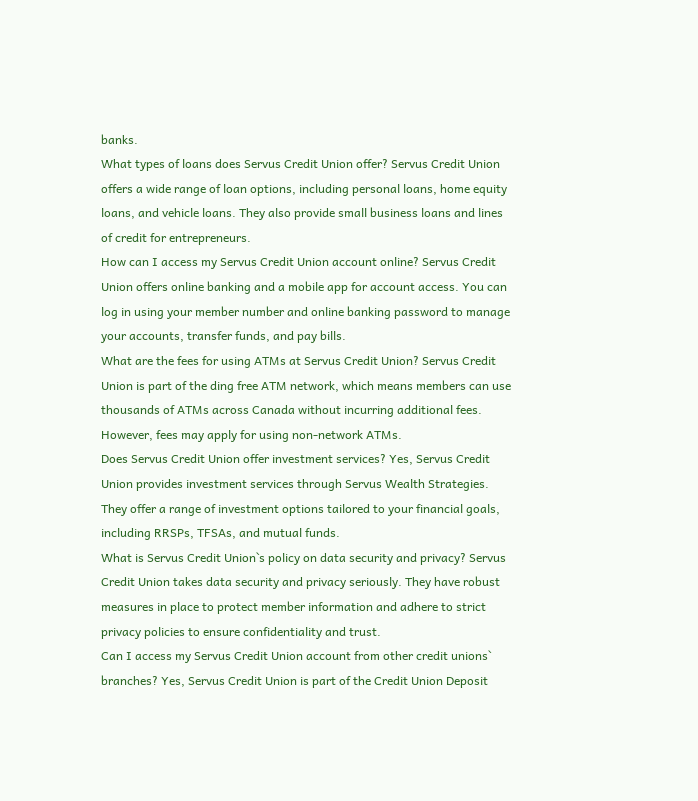banks.
What types of loans does Servus Credit Union offer? Servus Credit Union offers a wide range of loan options, including personal loans, home equity loans, and vehicle loans. They also provide small business loans and lines of credit for entrepreneurs.
How can I access my Servus Credit Union account online? Servus Credit Union offers online banking and a mobile app for account access. You can log in using your member number and online banking password to manage your accounts, transfer funds, and pay bills.
What are the fees for using ATMs at Servus Credit Union? Servus Credit Union is part of the ding free ATM network, which means members can use thousands of ATMs across Canada without incurring additional fees. However, fees may apply for using non-network ATMs.
Does Servus Credit Union offer investment services? Yes, Servus Credit Union provides investment services through Servus Wealth Strategies. They offer a range of investment options tailored to your financial goals, including RRSPs, TFSAs, and mutual funds.
What is Servus Credit Union`s policy on data security and privacy? Servus Credit Union takes data security and privacy seriously. They have robust measures in place to protect member information and adhere to strict privacy policies to ensure confidentiality and trust.
Can I access my Servus Credit Union account from other credit unions` branches? Yes, Servus Credit Union is part of the Credit Union Deposit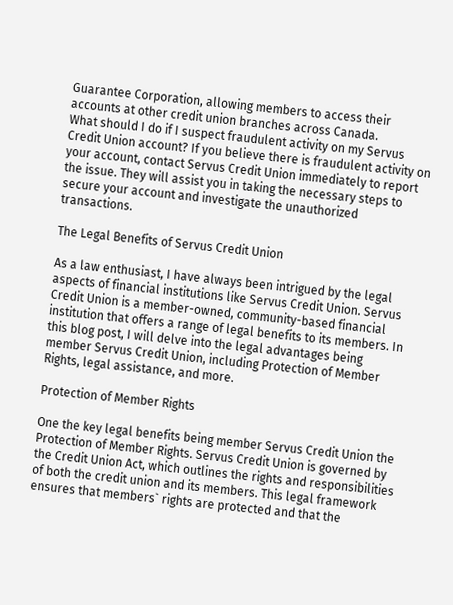Guarantee Corporation, allowing members to access their accounts at other credit union branches across Canada.
What should I do if I suspect fraudulent activity on my Servus Credit Union account? If you believe there is fraudulent activity on your account, contact Servus Credit Union immediately to report the issue. They will assist you in taking the necessary steps to secure your account and investigate the unauthorized transactions.

The Legal Benefits of Servus Credit Union

As a law enthusiast, I have always been intrigued by the legal aspects of financial institutions like Servus Credit Union. Servus Credit Union is a member-owned, community-based financial institution that offers a range of legal benefits to its members. In this blog post, I will delve into the legal advantages being member Servus Credit Union, including Protection of Member Rights, legal assistance, and more.

Protection of Member Rights

One the key legal benefits being member Servus Credit Union the Protection of Member Rights. Servus Credit Union is governed by the Credit Union Act, which outlines the rights and responsibilities of both the credit union and its members. This legal framework ensures that members` rights are protected and that the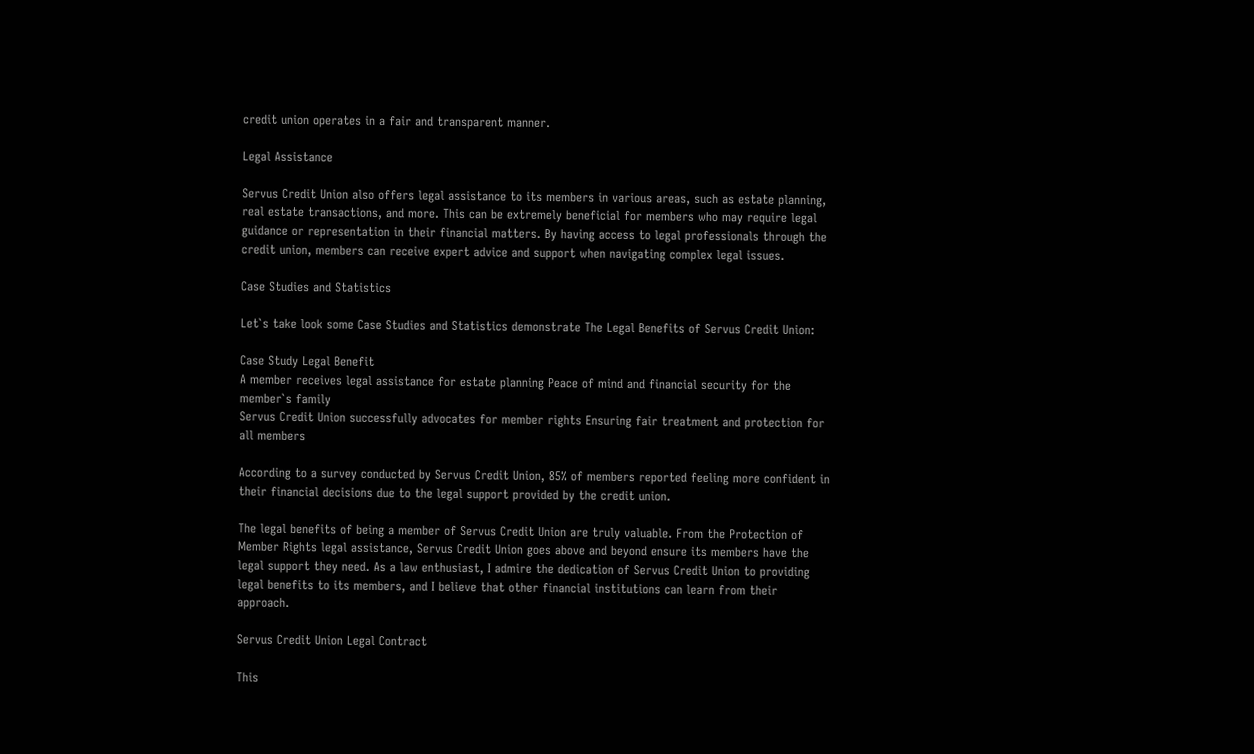credit union operates in a fair and transparent manner.

Legal Assistance

Servus Credit Union also offers legal assistance to its members in various areas, such as estate planning, real estate transactions, and more. This can be extremely beneficial for members who may require legal guidance or representation in their financial matters. By having access to legal professionals through the credit union, members can receive expert advice and support when navigating complex legal issues.

Case Studies and Statistics

Let`s take look some Case Studies and Statistics demonstrate The Legal Benefits of Servus Credit Union:

Case Study Legal Benefit
A member receives legal assistance for estate planning Peace of mind and financial security for the member`s family
Servus Credit Union successfully advocates for member rights Ensuring fair treatment and protection for all members

According to a survey conducted by Servus Credit Union, 85% of members reported feeling more confident in their financial decisions due to the legal support provided by the credit union.

The legal benefits of being a member of Servus Credit Union are truly valuable. From the Protection of Member Rights legal assistance, Servus Credit Union goes above and beyond ensure its members have the legal support they need. As a law enthusiast, I admire the dedication of Servus Credit Union to providing legal benefits to its members, and I believe that other financial institutions can learn from their approach.

Servus Credit Union Legal Contract

This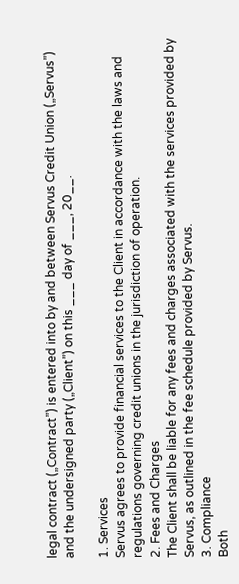legal contract („Contract”) is entered into by and between Servus Credit Union („Servus”) and the undersigned party („Client”) on this ___ day of ___, 20__.

1. Services
Servus agrees to provide financial services to the Client in accordance with the laws and regulations governing credit unions in the jurisdiction of operation.
2. Fees and Charges
The Client shall be liable for any fees and charges associated with the services provided by Servus, as outlined in the fee schedule provided by Servus.
3. Compliance
Both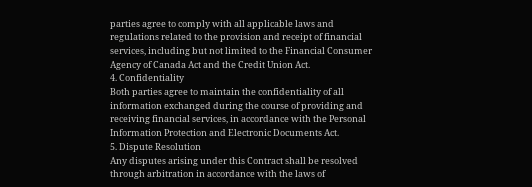parties agree to comply with all applicable laws and regulations related to the provision and receipt of financial services, including but not limited to the Financial Consumer Agency of Canada Act and the Credit Union Act.
4. Confidentiality
Both parties agree to maintain the confidentiality of all information exchanged during the course of providing and receiving financial services, in accordance with the Personal Information Protection and Electronic Documents Act.
5. Dispute Resolution
Any disputes arising under this Contract shall be resolved through arbitration in accordance with the laws of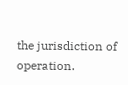the jurisdiction of operation.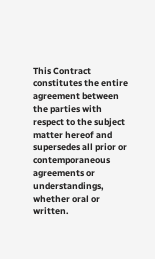This Contract constitutes the entire agreement between the parties with respect to the subject matter hereof and supersedes all prior or contemporaneous agreements or understandings, whether oral or written.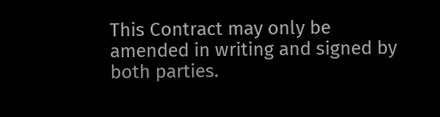This Contract may only be amended in writing and signed by both parties.